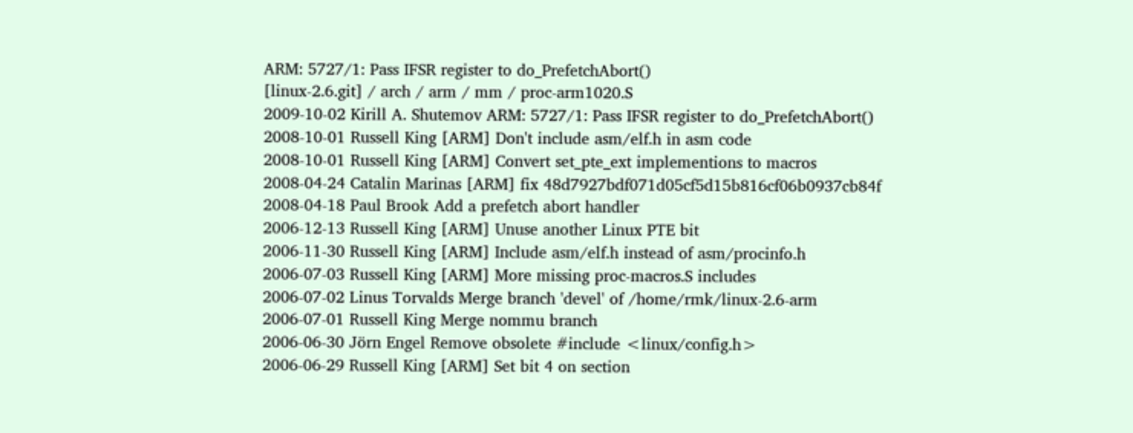ARM: 5727/1: Pass IFSR register to do_PrefetchAbort()
[linux-2.6.git] / arch / arm / mm / proc-arm1020.S
2009-10-02 Kirill A. Shutemov ARM: 5727/1: Pass IFSR register to do_PrefetchAbort()
2008-10-01 Russell King [ARM] Don't include asm/elf.h in asm code
2008-10-01 Russell King [ARM] Convert set_pte_ext implementions to macros
2008-04-24 Catalin Marinas [ARM] fix 48d7927bdf071d05cf5d15b816cf06b0937cb84f
2008-04-18 Paul Brook Add a prefetch abort handler
2006-12-13 Russell King [ARM] Unuse another Linux PTE bit
2006-11-30 Russell King [ARM] Include asm/elf.h instead of asm/procinfo.h
2006-07-03 Russell King [ARM] More missing proc-macros.S includes
2006-07-02 Linus Torvalds Merge branch 'devel' of /home/rmk/linux-2.6-arm
2006-07-01 Russell King Merge nommu branch
2006-06-30 Jörn Engel Remove obsolete #include <linux/config.h>
2006-06-29 Russell King [ARM] Set bit 4 on section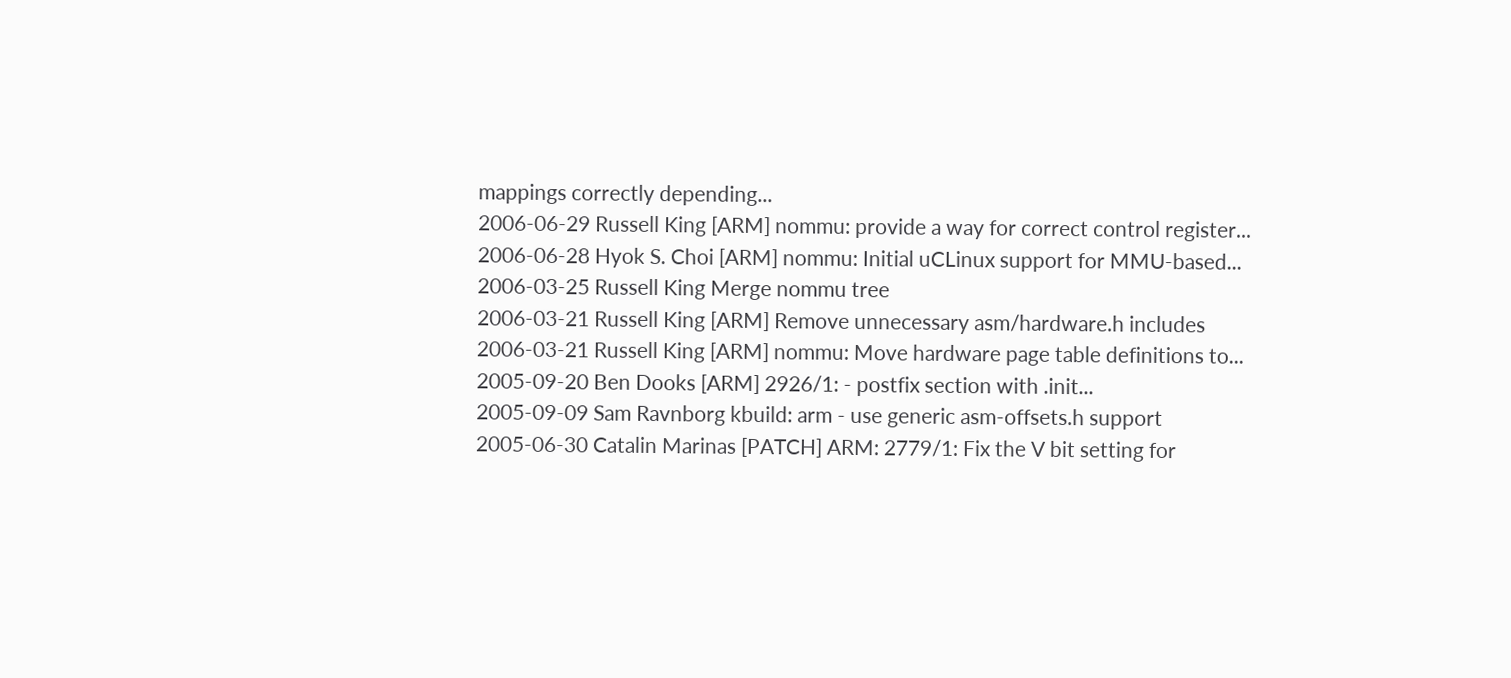mappings correctly depending...
2006-06-29 Russell King [ARM] nommu: provide a way for correct control register...
2006-06-28 Hyok S. Choi [ARM] nommu: Initial uCLinux support for MMU-based...
2006-03-25 Russell King Merge nommu tree
2006-03-21 Russell King [ARM] Remove unnecessary asm/hardware.h includes
2006-03-21 Russell King [ARM] nommu: Move hardware page table definitions to...
2005-09-20 Ben Dooks [ARM] 2926/1: - postfix section with .init...
2005-09-09 Sam Ravnborg kbuild: arm - use generic asm-offsets.h support
2005-06-30 Catalin Marinas [PATCH] ARM: 2779/1: Fix the V bit setting for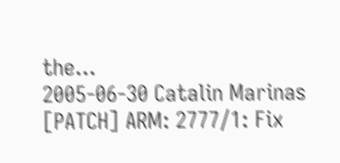the...
2005-06-30 Catalin Marinas [PATCH] ARM: 2777/1: Fix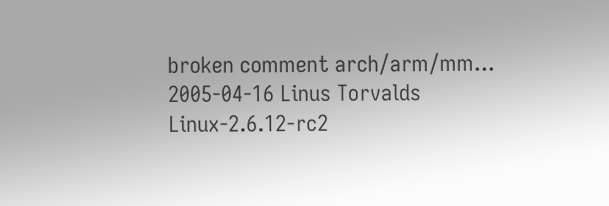broken comment arch/arm/mm...
2005-04-16 Linus Torvalds Linux-2.6.12-rc2